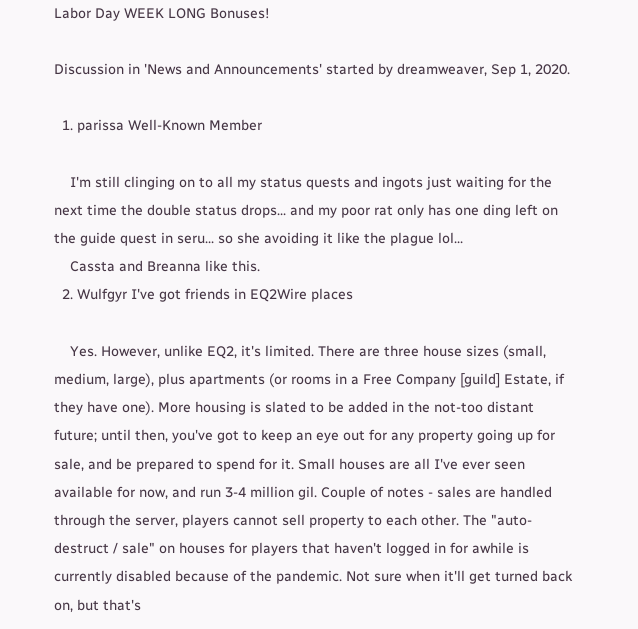Labor Day WEEK LONG Bonuses!

Discussion in 'News and Announcements' started by dreamweaver, Sep 1, 2020.

  1. parissa Well-Known Member

    I'm still clinging on to all my status quests and ingots just waiting for the next time the double status drops... and my poor rat only has one ding left on the guide quest in seru... so she avoiding it like the plague lol...
    Cassta and Breanna like this.
  2. Wulfgyr I've got friends in EQ2Wire places

    Yes. However, unlike EQ2, it's limited. There are three house sizes (small, medium, large), plus apartments (or rooms in a Free Company [guild] Estate, if they have one). More housing is slated to be added in the not-too distant future; until then, you've got to keep an eye out for any property going up for sale, and be prepared to spend for it. Small houses are all I've ever seen available for now, and run 3-4 million gil. Couple of notes - sales are handled through the server, players cannot sell property to each other. The "auto-destruct / sale" on houses for players that haven't logged in for awhile is currently disabled because of the pandemic. Not sure when it'll get turned back on, but that's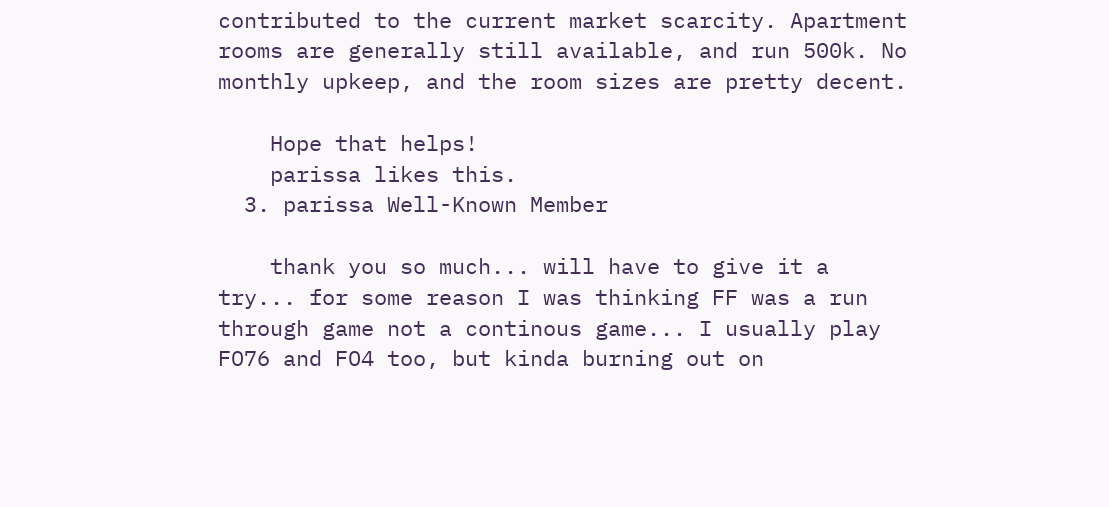contributed to the current market scarcity. Apartment rooms are generally still available, and run 500k. No monthly upkeep, and the room sizes are pretty decent.

    Hope that helps!
    parissa likes this.
  3. parissa Well-Known Member

    thank you so much... will have to give it a try... for some reason I was thinking FF was a run through game not a continous game... I usually play FO76 and FO4 too, but kinda burning out on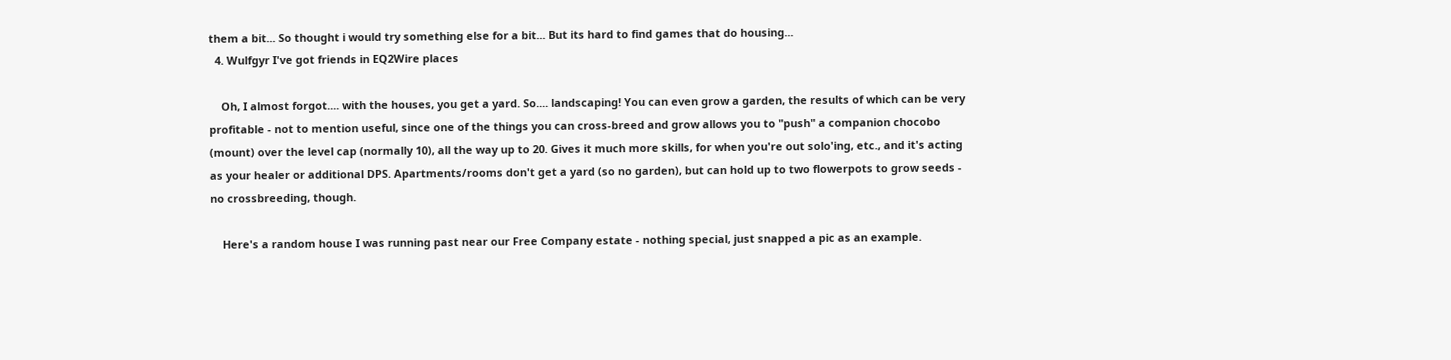them a bit... So thought i would try something else for a bit... But its hard to find games that do housing...
  4. Wulfgyr I've got friends in EQ2Wire places

    Oh, I almost forgot.... with the houses, you get a yard. So.... landscaping! You can even grow a garden, the results of which can be very profitable - not to mention useful, since one of the things you can cross-breed and grow allows you to "push" a companion chocobo (mount) over the level cap (normally 10), all the way up to 20. Gives it much more skills, for when you're out solo'ing, etc., and it's acting as your healer or additional DPS. Apartments/rooms don't get a yard (so no garden), but can hold up to two flowerpots to grow seeds - no crossbreeding, though.

    Here's a random house I was running past near our Free Company estate - nothing special, just snapped a pic as an example.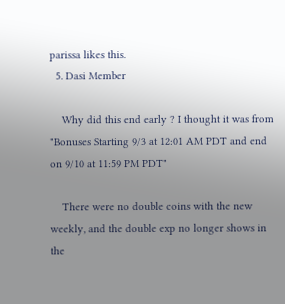parissa likes this.
  5. Dasi Member

    Why did this end early ? I thought it was from "Bonuses Starting 9/3 at 12:01 AM PDT and end on 9/10 at 11:59 PM PDT"

    There were no double coins with the new weekly, and the double exp no longer shows in the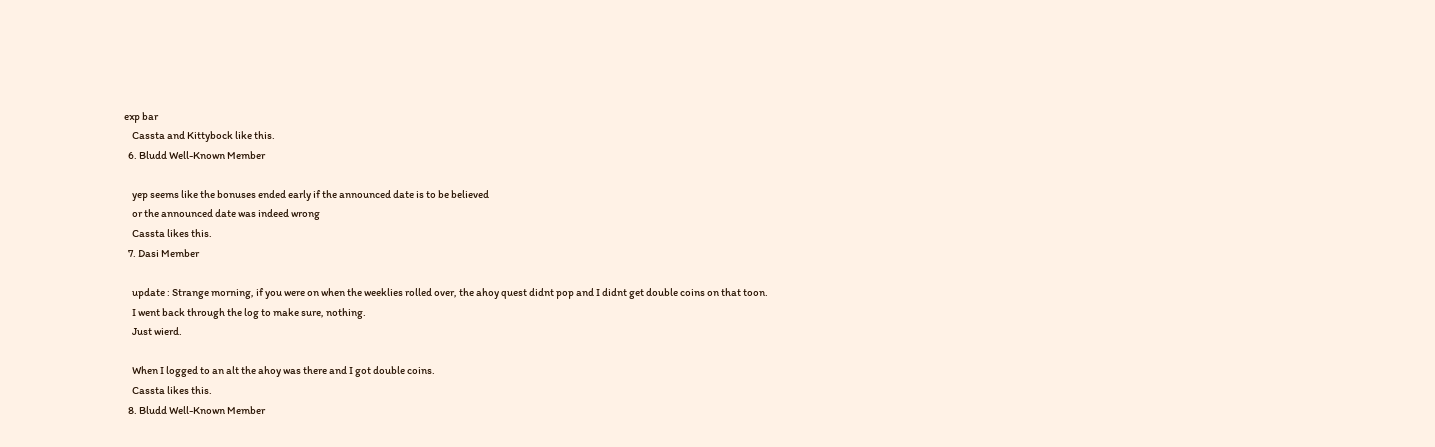exp bar
    Cassta and Kittybock like this.
  6. Bludd Well-Known Member

    yep seems like the bonuses ended early if the announced date is to be believed
    or the announced date was indeed wrong
    Cassta likes this.
  7. Dasi Member

    update : Strange morning, if you were on when the weeklies rolled over, the ahoy quest didnt pop and I didnt get double coins on that toon.
    I went back through the log to make sure, nothing.
    Just wierd.

    When I logged to an alt the ahoy was there and I got double coins.
    Cassta likes this.
  8. Bludd Well-Known Member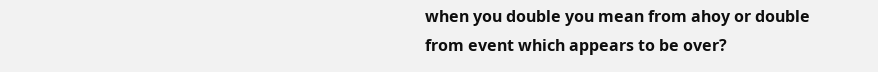when you double you mean from ahoy or double from event which appears to be over?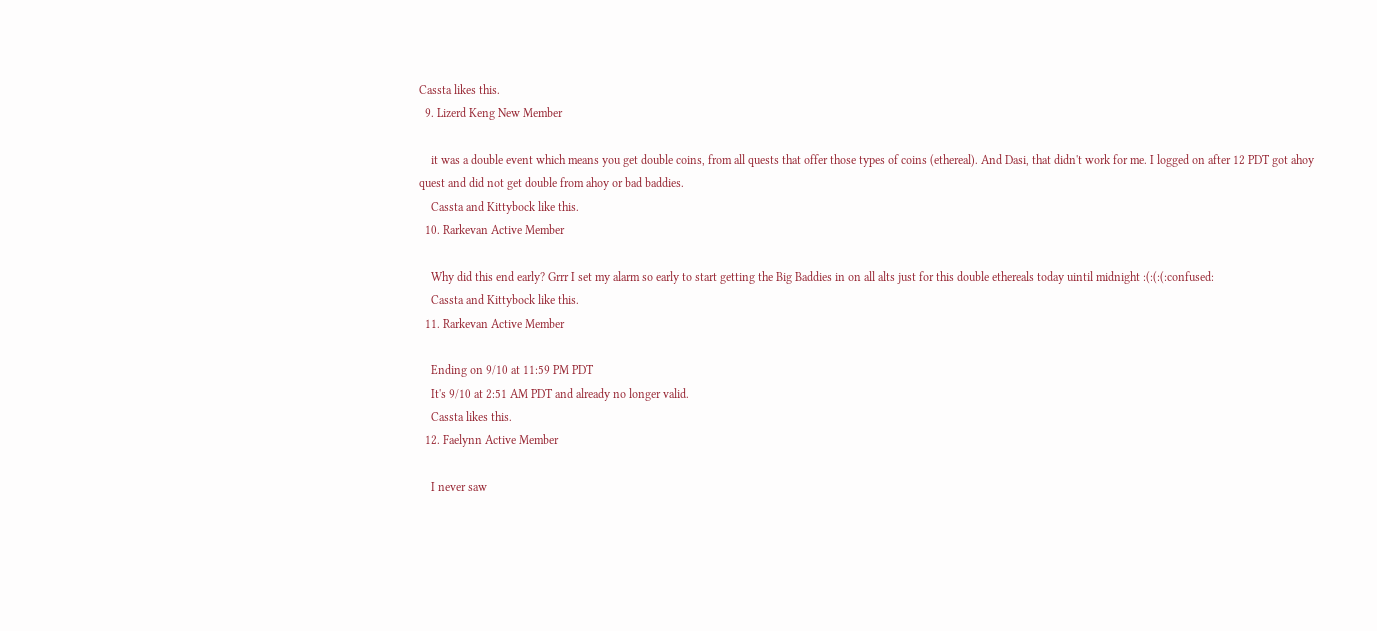Cassta likes this.
  9. Lizerd Keng New Member

    it was a double event which means you get double coins, from all quests that offer those types of coins (ethereal). And Dasi, that didn't work for me. I logged on after 12 PDT got ahoy quest and did not get double from ahoy or bad baddies.
    Cassta and Kittybock like this.
  10. Rarkevan Active Member

    Why did this end early? Grrr I set my alarm so early to start getting the Big Baddies in on all alts just for this double ethereals today uintil midnight :(:(:(:confused:
    Cassta and Kittybock like this.
  11. Rarkevan Active Member

    Ending on 9/10 at 11:59 PM PDT
    It's 9/10 at 2:51 AM PDT and already no longer valid.
    Cassta likes this.
  12. Faelynn Active Member

    I never saw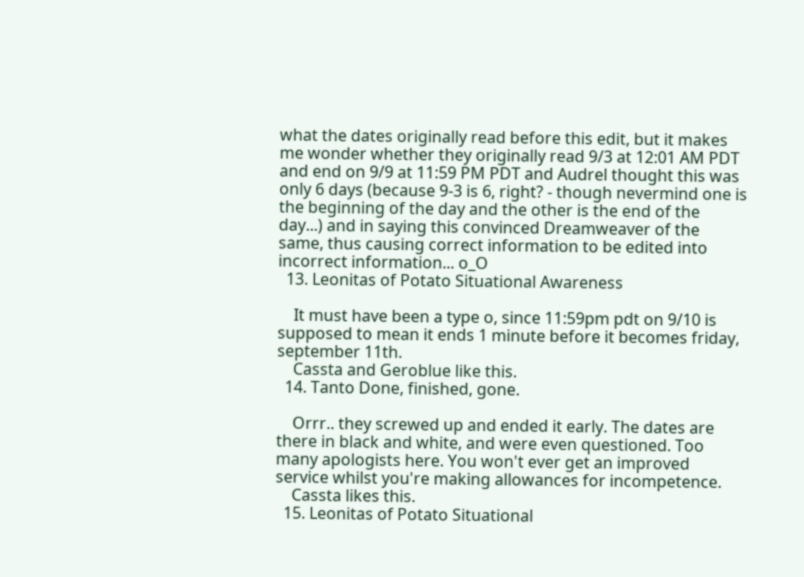what the dates originally read before this edit, but it makes me wonder whether they originally read 9/3 at 12:01 AM PDT and end on 9/9 at 11:59 PM PDT and Audrel thought this was only 6 days (because 9-3 is 6, right? - though nevermind one is the beginning of the day and the other is the end of the day...) and in saying this convinced Dreamweaver of the same, thus causing correct information to be edited into incorrect information... o_O
  13. Leonitas of Potato Situational Awareness

    It must have been a type o, since 11:59pm pdt on 9/10 is supposed to mean it ends 1 minute before it becomes friday, september 11th.
    Cassta and Geroblue like this.
  14. Tanto Done, finished, gone.

    Orrr.. they screwed up and ended it early. The dates are there in black and white, and were even questioned. Too many apologists here. You won't ever get an improved service whilst you're making allowances for incompetence.
    Cassta likes this.
  15. Leonitas of Potato Situational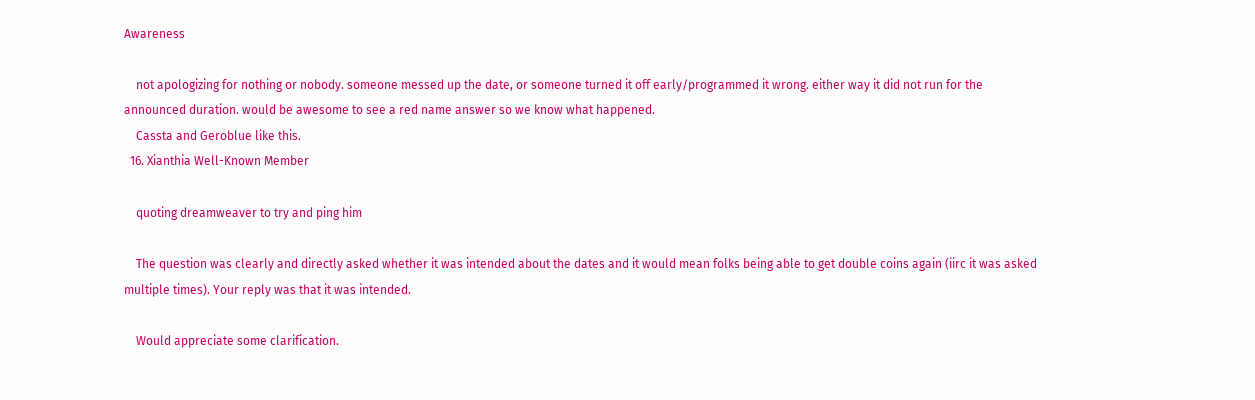Awareness

    not apologizing for nothing or nobody. someone messed up the date, or someone turned it off early/programmed it wrong. either way it did not run for the announced duration. would be awesome to see a red name answer so we know what happened.
    Cassta and Geroblue like this.
  16. Xianthia Well-Known Member

    quoting dreamweaver to try and ping him

    The question was clearly and directly asked whether it was intended about the dates and it would mean folks being able to get double coins again (iirc it was asked multiple times). Your reply was that it was intended.

    Would appreciate some clarification.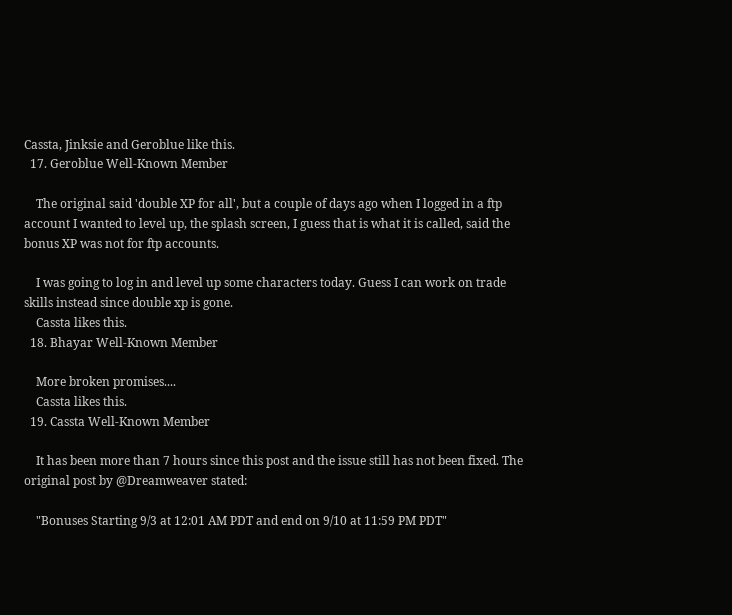Cassta, Jinksie and Geroblue like this.
  17. Geroblue Well-Known Member

    The original said 'double XP for all', but a couple of days ago when I logged in a ftp account I wanted to level up, the splash screen, I guess that is what it is called, said the bonus XP was not for ftp accounts.

    I was going to log in and level up some characters today. Guess I can work on trade skills instead since double xp is gone.
    Cassta likes this.
  18. Bhayar Well-Known Member

    More broken promises....
    Cassta likes this.
  19. Cassta Well-Known Member

    It has been more than 7 hours since this post and the issue still has not been fixed. The original post by @Dreamweaver stated:

    "Bonuses Starting 9/3 at 12:01 AM PDT and end on 9/10 at 11:59 PM PDT"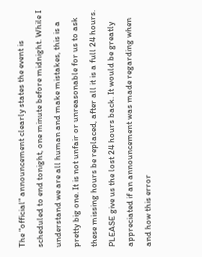The "official" announcement clearly states the event is scheduled to end tonight, one minute before midnight. While I understand we are all human and make mistakes, this is a pretty big one. It is not unfair or unreasonable for us to ask these missing hours be replaced, after all it is a full 24 hours. PLEASE give us the lost 24 hours back. It would be greatly appreciated if an announcement was made regarding when and how this error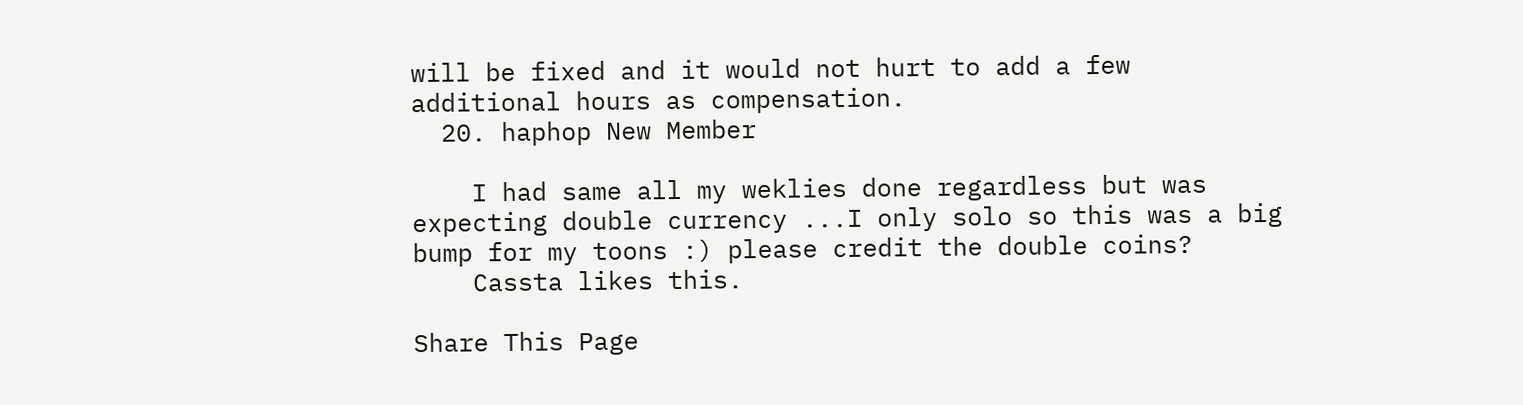will be fixed and it would not hurt to add a few additional hours as compensation.
  20. haphop New Member

    I had same all my weklies done regardless but was expecting double currency ...I only solo so this was a big bump for my toons :) please credit the double coins?
    Cassta likes this.

Share This Page